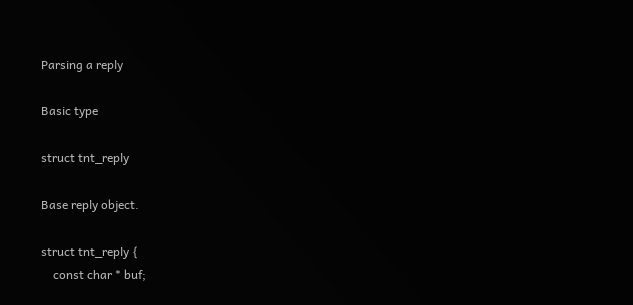Parsing a reply

Basic type

struct tnt_reply

Base reply object.

struct tnt_reply {
    const char * buf;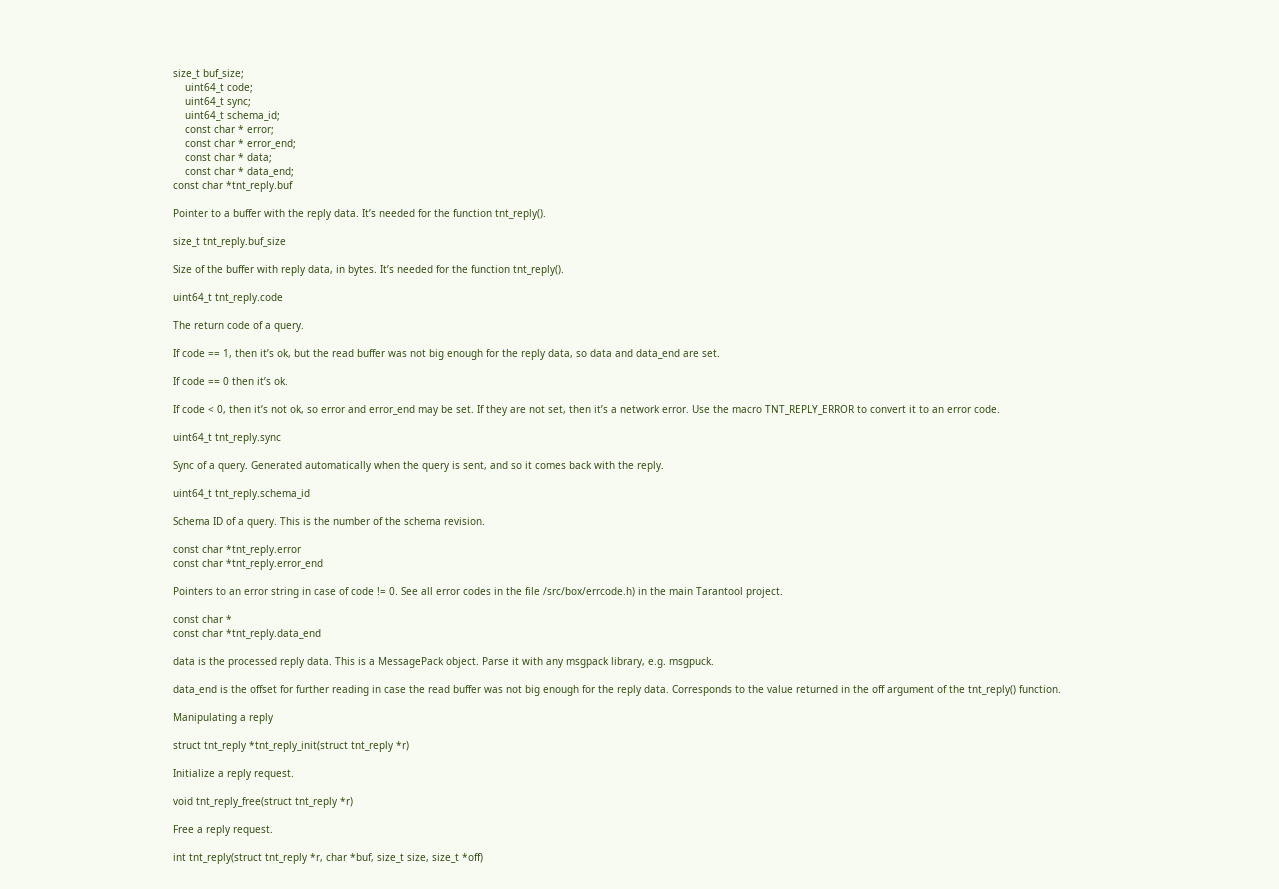size_t buf_size;
    uint64_t code;
    uint64_t sync;
    uint64_t schema_id;
    const char * error;
    const char * error_end;
    const char * data;
    const char * data_end;
const char *tnt_reply.buf

Pointer to a buffer with the reply data. It’s needed for the function tnt_reply().

size_t tnt_reply.buf_size

Size of the buffer with reply data, in bytes. It’s needed for the function tnt_reply().

uint64_t tnt_reply.code

The return code of a query.

If code == 1, then it’s ok, but the read buffer was not big enough for the reply data, so data and data_end are set.

If code == 0 then it’s ok.

If code < 0, then it’s not ok, so error and error_end may be set. If they are not set, then it’s a network error. Use the macro TNT_REPLY_ERROR to convert it to an error code.

uint64_t tnt_reply.sync

Sync of a query. Generated automatically when the query is sent, and so it comes back with the reply.

uint64_t tnt_reply.schema_id

Schema ID of a query. This is the number of the schema revision.

const char *tnt_reply.error
const char *tnt_reply.error_end

Pointers to an error string in case of code != 0. See all error codes in the file /src/box/errcode.h) in the main Tarantool project.

const char *
const char *tnt_reply.data_end

data is the processed reply data. This is a MessagePack object. Parse it with any msgpack library, e.g. msgpuck.

data_end is the offset for further reading in case the read buffer was not big enough for the reply data. Corresponds to the value returned in the off argument of the tnt_reply() function.

Manipulating a reply

struct tnt_reply *tnt_reply_init(struct tnt_reply *r)

Initialize a reply request.

void tnt_reply_free(struct tnt_reply *r)

Free a reply request.

int tnt_reply(struct tnt_reply *r, char *buf, size_t size, size_t *off)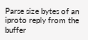Parse size bytes of an iproto reply from the buffer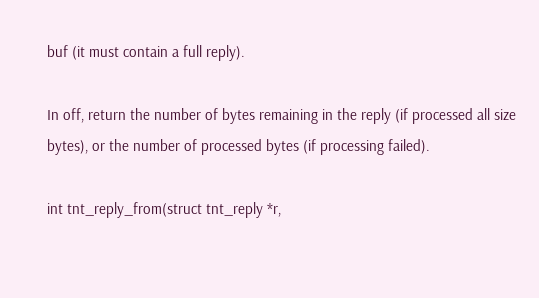buf (it must contain a full reply).

In off, return the number of bytes remaining in the reply (if processed all size bytes), or the number of processed bytes (if processing failed).

int tnt_reply_from(struct tnt_reply *r,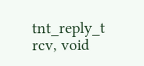tnt_reply_t rcv, void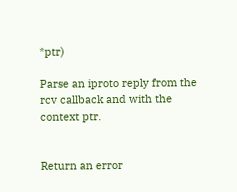*ptr)

Parse an iproto reply from the rcv callback and with the context ptr.


Return an error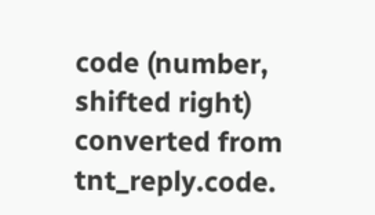code (number, shifted right) converted from tnt_reply.code.